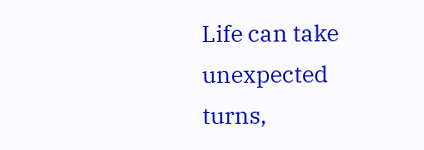Life can take unexpected turns,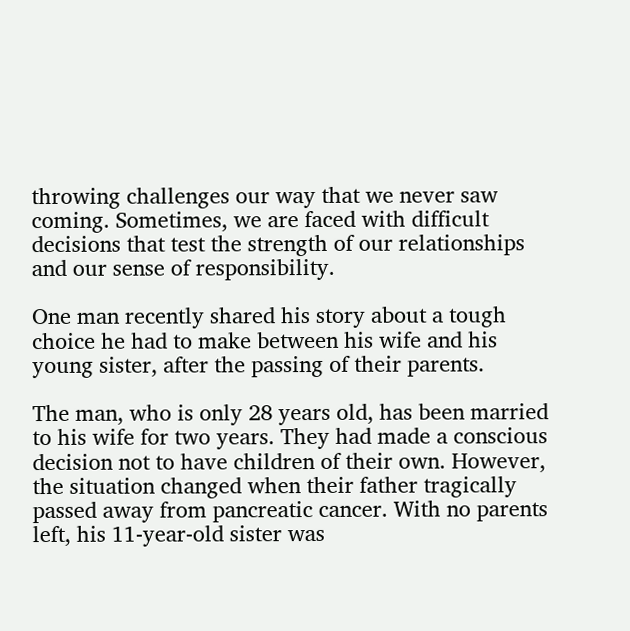throwing challenges our way that we never saw coming. Sometimes, we are faced with difficult decisions that test the strength of our relationships and our sense of responsibility.

One man recently shared his story about a tough choice he had to make between his wife and his young sister, after the passing of their parents.

The man, who is only 28 years old, has been married to his wife for two years. They had made a conscious decision not to have children of their own. However, the situation changed when their father tragically passed away from pancreatic cancer. With no parents left, his 11-year-old sister was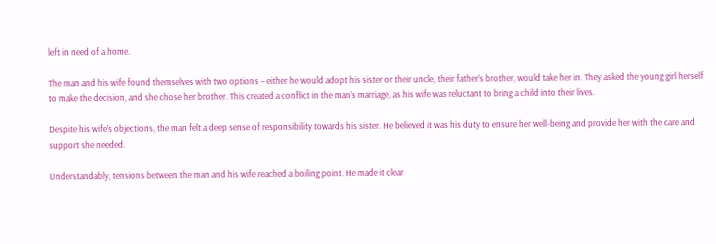left in need of a home.

The man and his wife found themselves with two options – either he would adopt his sister or their uncle, their father’s brother, would take her in. They asked the young girl herself to make the decision, and she chose her brother. This created a conflict in the man’s marriage, as his wife was reluctant to bring a child into their lives.

Despite his wife’s objections, the man felt a deep sense of responsibility towards his sister. He believed it was his duty to ensure her well-being and provide her with the care and support she needed.

Understandably, tensions between the man and his wife reached a boiling point. He made it clear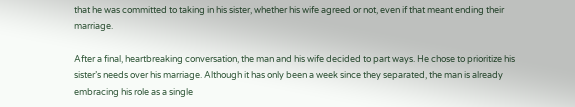that he was committed to taking in his sister, whether his wife agreed or not, even if that meant ending their marriage.

After a final, heartbreaking conversation, the man and his wife decided to part ways. He chose to prioritize his sister’s needs over his marriage. Although it has only been a week since they separated, the man is already embracing his role as a single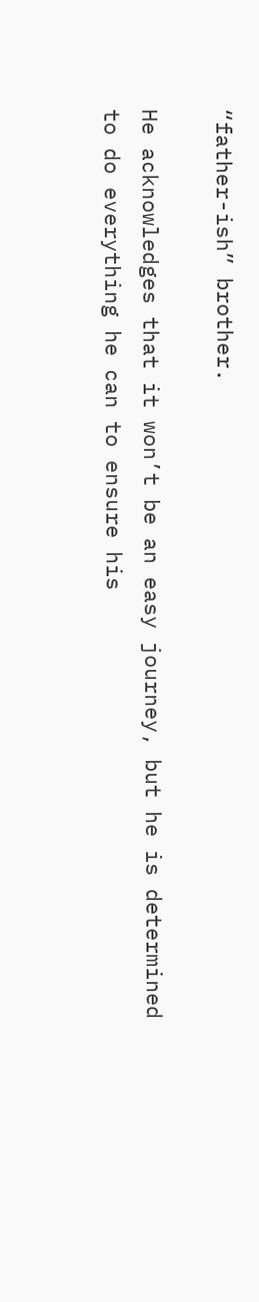“father-ish” brother.

He acknowledges that it won’t be an easy journey, but he is determined to do everything he can to ensure his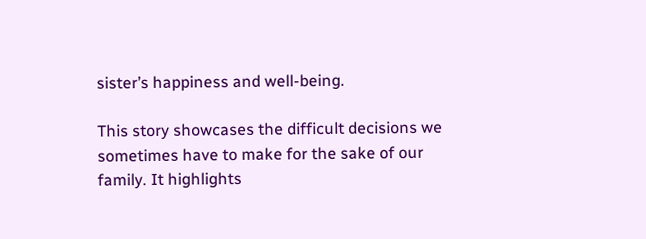sister’s happiness and well-being.

This story showcases the difficult decisions we sometimes have to make for the sake of our family. It highlights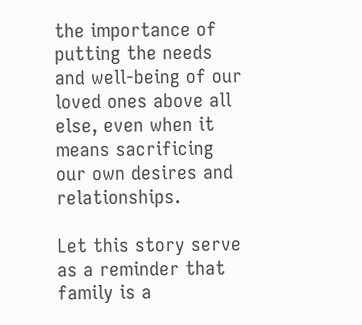the importance of putting the needs and well-being of our loved ones above all else, even when it means sacrificing our own desires and relationships.

Let this story serve as a reminder that family is a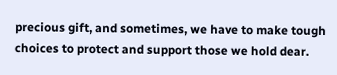precious gift, and sometimes, we have to make tough choices to protect and support those we hold dear.